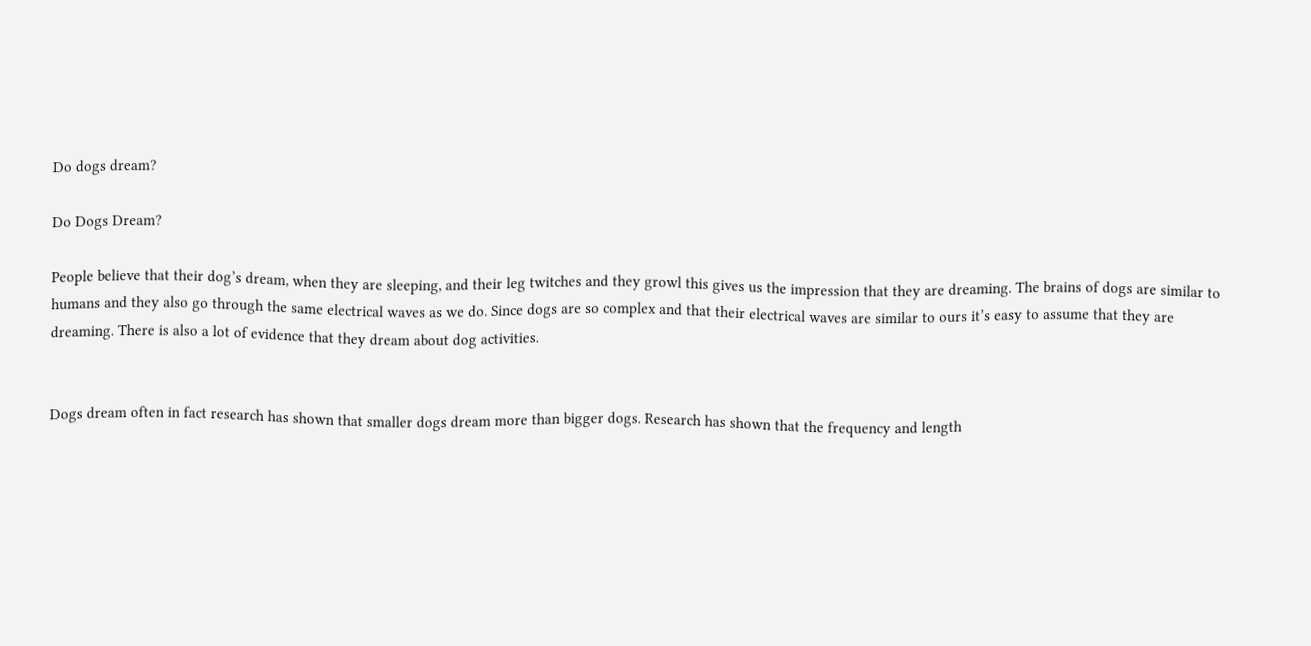Do dogs dream?

Do Dogs Dream?

People believe that their dog’s dream, when they are sleeping, and their leg twitches and they growl this gives us the impression that they are dreaming. The brains of dogs are similar to humans and they also go through the same electrical waves as we do. Since dogs are so complex and that their electrical waves are similar to ours it’s easy to assume that they are dreaming. There is also a lot of evidence that they dream about dog activities.


Dogs dream often in fact research has shown that smaller dogs dream more than bigger dogs. Research has shown that the frequency and length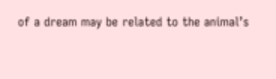of a dream may be related to the animal’s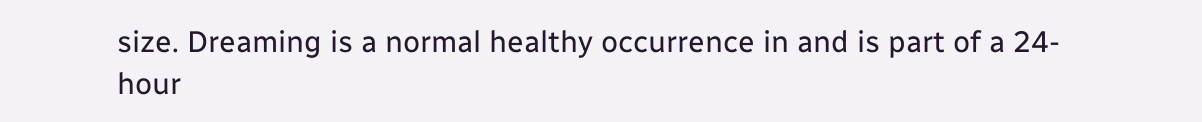size. Dreaming is a normal healthy occurrence in and is part of a 24-hour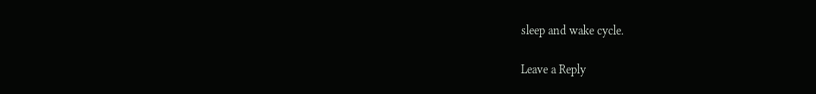sleep and wake cycle.

Leave a Reply